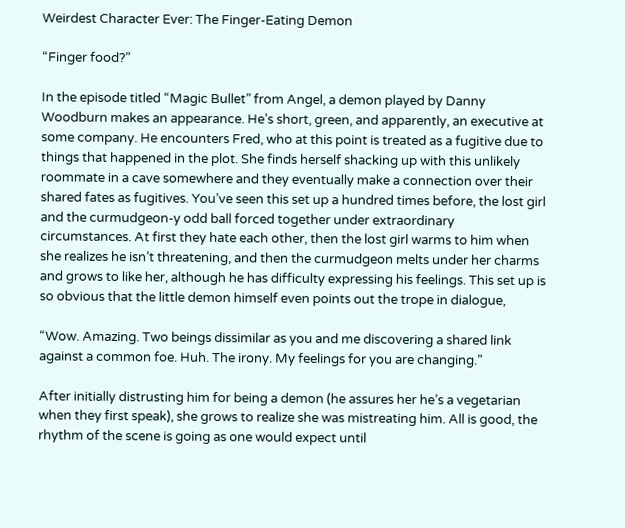Weirdest Character Ever: The Finger-Eating Demon

“Finger food?”

In the episode titled “Magic Bullet” from Angel, a demon played by Danny Woodburn makes an appearance. He’s short, green, and apparently, an executive at some company. He encounters Fred, who at this point is treated as a fugitive due to things that happened in the plot. She finds herself shacking up with this unlikely roommate in a cave somewhere and they eventually make a connection over their shared fates as fugitives. You’ve seen this set up a hundred times before, the lost girl and the curmudgeon-y odd ball forced together under extraordinary circumstances. At first they hate each other, then the lost girl warms to him when she realizes he isn’t threatening, and then the curmudgeon melts under her charms and grows to like her, although he has difficulty expressing his feelings. This set up is so obvious that the little demon himself even points out the trope in dialogue,

“Wow. Amazing. Two beings dissimilar as you and me discovering a shared link against a common foe. Huh. The irony. My feelings for you are changing.”

After initially distrusting him for being a demon (he assures her he’s a vegetarian when they first speak), she grows to realize she was mistreating him. All is good, the rhythm of the scene is going as one would expect until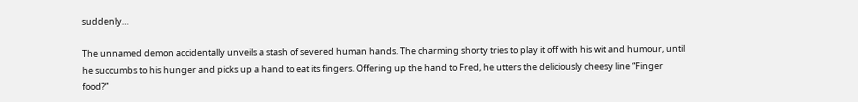suddenly…

The unnamed demon accidentally unveils a stash of severed human hands. The charming shorty tries to play it off with his wit and humour, until he succumbs to his hunger and picks up a hand to eat its fingers. Offering up the hand to Fred, he utters the deliciously cheesy line “Finger food?”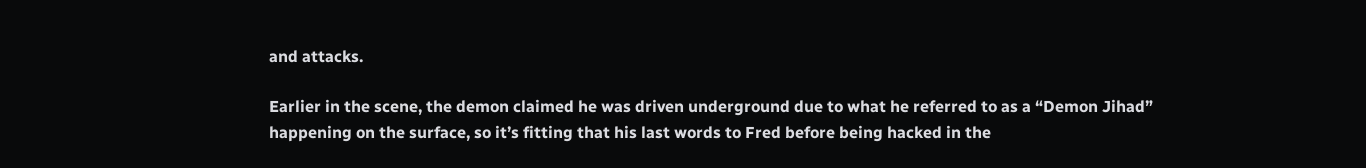and attacks.

Earlier in the scene, the demon claimed he was driven underground due to what he referred to as a “Demon Jihad” happening on the surface, so it’s fitting that his last words to Fred before being hacked in the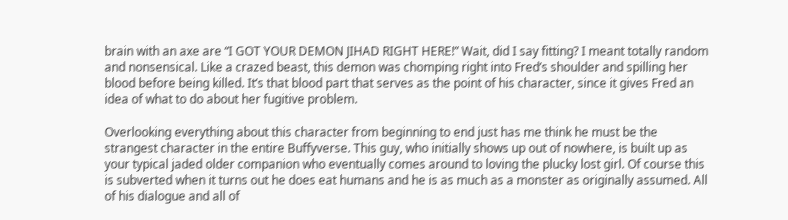brain with an axe are “I GOT YOUR DEMON JIHAD RIGHT HERE!” Wait, did I say fitting? I meant totally random and nonsensical. Like a crazed beast, this demon was chomping right into Fred’s shoulder and spilling her blood before being killed. It’s that blood part that serves as the point of his character, since it gives Fred an idea of what to do about her fugitive problem.

Overlooking everything about this character from beginning to end just has me think he must be the strangest character in the entire Buffyverse. This guy, who initially shows up out of nowhere, is built up as your typical jaded older companion who eventually comes around to loving the plucky lost girl. Of course this is subverted when it turns out he does eat humans and he is as much as a monster as originally assumed. All of his dialogue and all of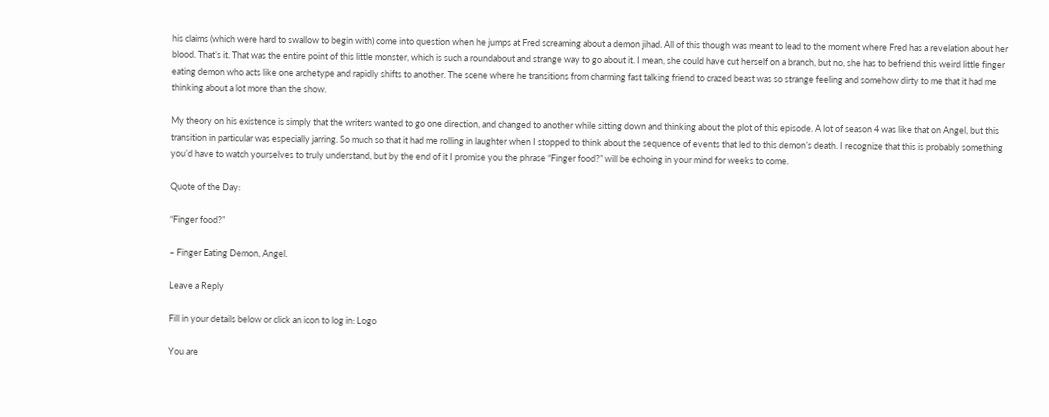his claims (which were hard to swallow to begin with) come into question when he jumps at Fred screaming about a demon jihad. All of this though was meant to lead to the moment where Fred has a revelation about her blood. That’s it. That was the entire point of this little monster, which is such a roundabout and strange way to go about it. I mean, she could have cut herself on a branch, but no, she has to befriend this weird little finger eating demon who acts like one archetype and rapidly shifts to another. The scene where he transitions from charming fast talking friend to crazed beast was so strange feeling and somehow dirty to me that it had me thinking about a lot more than the show.

My theory on his existence is simply that the writers wanted to go one direction, and changed to another while sitting down and thinking about the plot of this episode. A lot of season 4 was like that on Angel, but this transition in particular was especially jarring. So much so that it had me rolling in laughter when I stopped to think about the sequence of events that led to this demon’s death. I recognize that this is probably something you’d have to watch yourselves to truly understand, but by the end of it I promise you the phrase “Finger food?” will be echoing in your mind for weeks to come.

Quote of the Day:

“Finger food?”

– Finger Eating Demon, Angel.

Leave a Reply

Fill in your details below or click an icon to log in: Logo

You are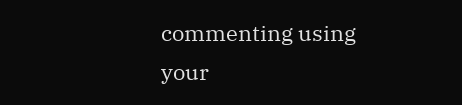commenting using your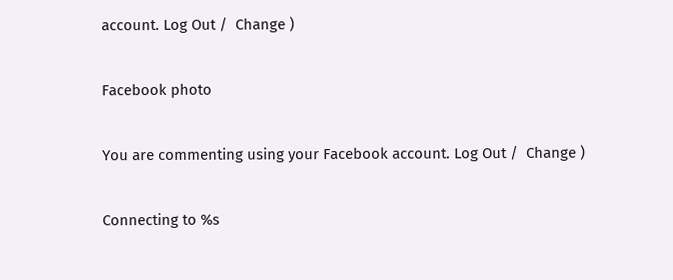account. Log Out /  Change )

Facebook photo

You are commenting using your Facebook account. Log Out /  Change )

Connecting to %s